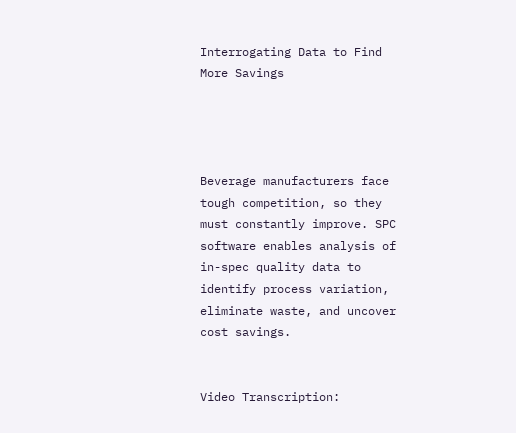Interrogating Data to Find More Savings




Beverage manufacturers face tough competition, so they must constantly improve. SPC software enables analysis of in-spec quality data to identify process variation, eliminate waste, and uncover cost savings.


Video Transcription: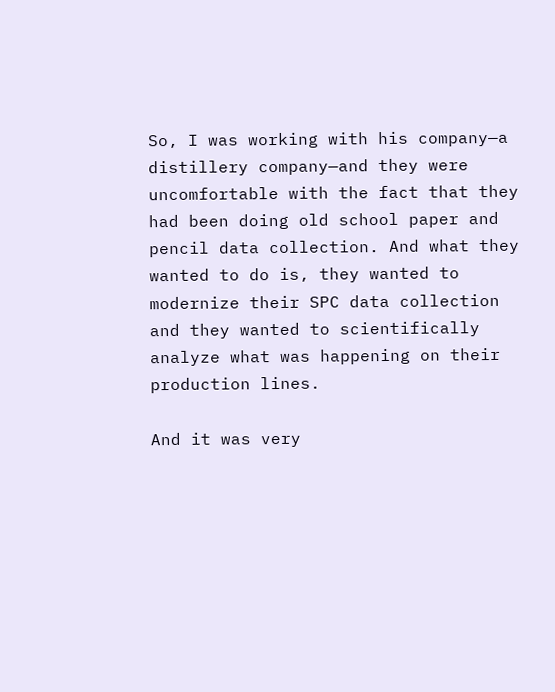So, I was working with his company—a distillery company—and they were uncomfortable with the fact that they had been doing old school paper and pencil data collection. And what they wanted to do is, they wanted to modernize their SPC data collection and they wanted to scientifically analyze what was happening on their production lines.

And it was very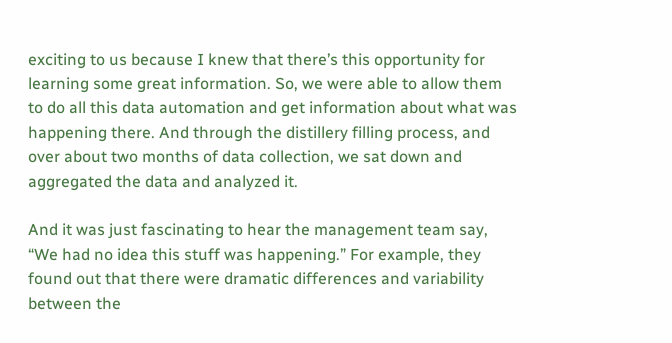exciting to us because I knew that there’s this opportunity for learning some great information. So, we were able to allow them to do all this data automation and get information about what was happening there. And through the distillery filling process, and over about two months of data collection, we sat down and aggregated the data and analyzed it.

And it was just fascinating to hear the management team say, “We had no idea this stuff was happening.” For example, they found out that there were dramatic differences and variability between the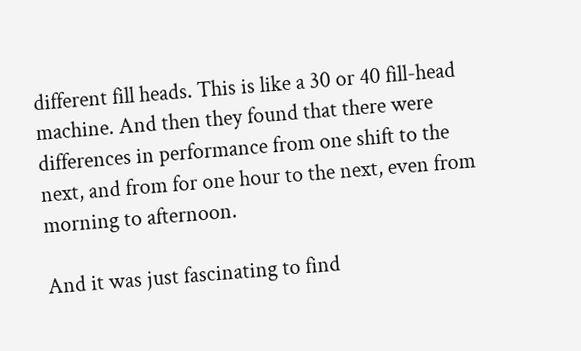different fill heads. This is like a 30 or 40 fill-head machine. And then they found that there were differences in performance from one shift to the next, and from for one hour to the next, even from morning to afternoon.

And it was just fascinating to find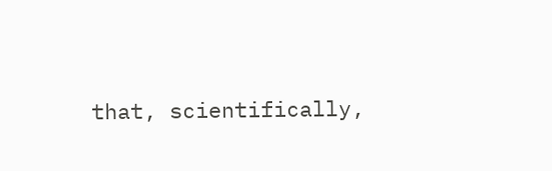that, scientifically,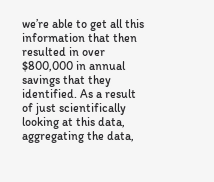we’re able to get all this information that then resulted in over $800,000 in annual savings that they identified. As a result of just scientifically looking at this data, aggregating the data,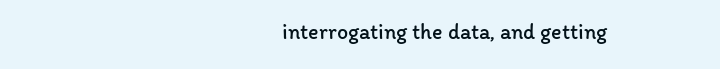interrogating the data, and getting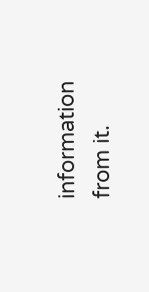information from it.